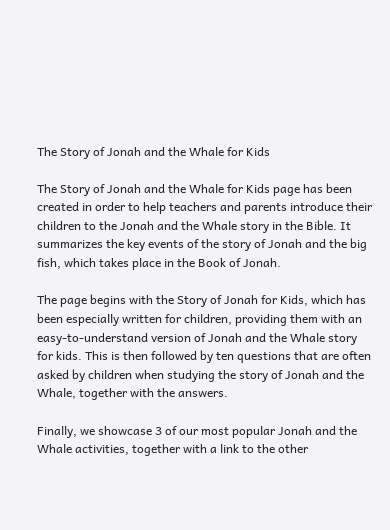The Story of Jonah and the Whale for Kids

The Story of Jonah and the Whale for Kids page has been created in order to help teachers and parents introduce their children to the Jonah and the Whale story in the Bible. It summarizes the key events of the story of Jonah and the big fish, which takes place in the Book of Jonah.

The page begins with the Story of Jonah for Kids, which has been especially written for children, providing them with an easy-to-understand version of Jonah and the Whale story for kids. This is then followed by ten questions that are often asked by children when studying the story of Jonah and the Whale, together with the answers.

Finally, we showcase 3 of our most popular Jonah and the Whale activities, together with a link to the other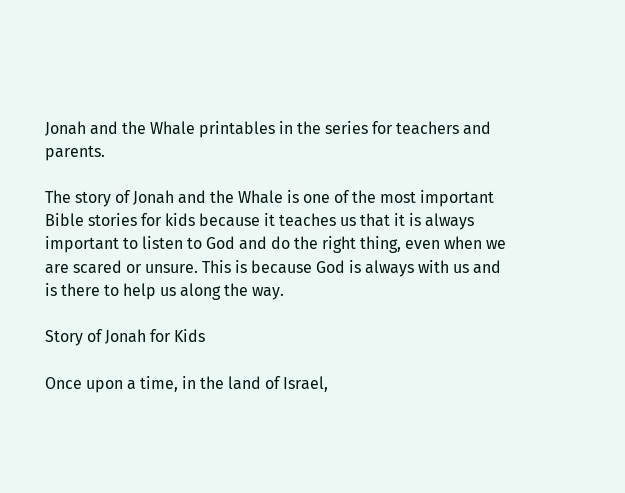Jonah and the Whale printables in the series for teachers and parents.

The story of Jonah and the Whale is one of the most important Bible stories for kids because it teaches us that it is always important to listen to God and do the right thing, even when we are scared or unsure. This is because God is always with us and is there to help us along the way.

Story of Jonah for Kids

Once upon a time, in the land of Israel,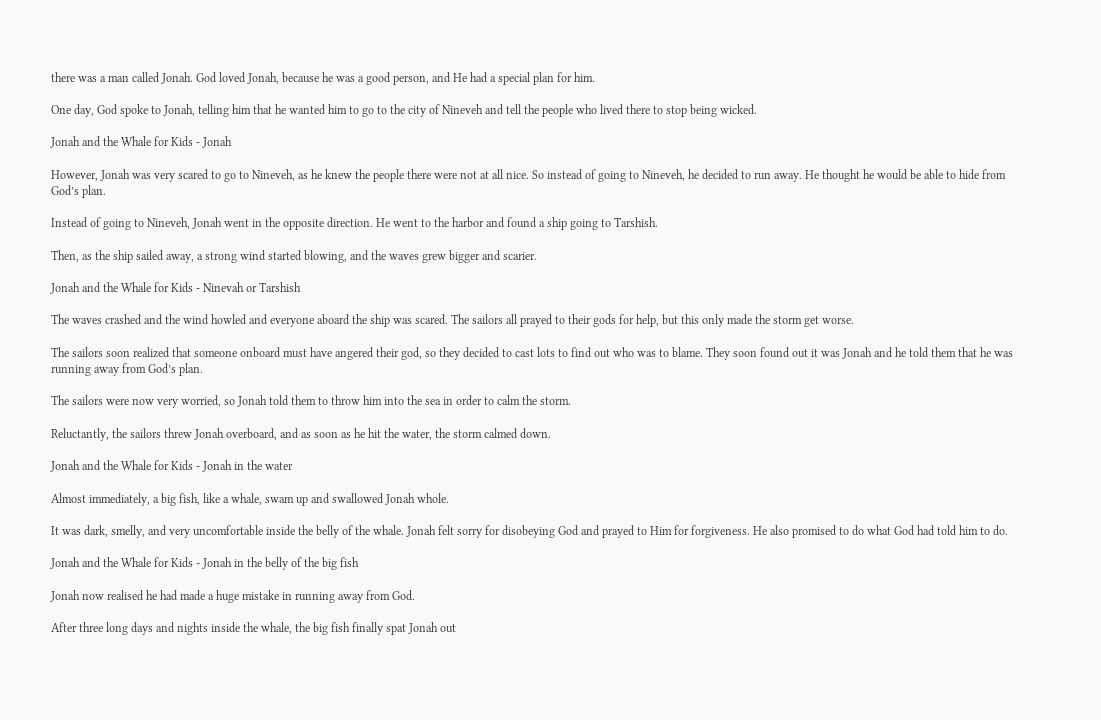there was a man called Jonah. God loved Jonah, because he was a good person, and He had a special plan for him.

One day, God spoke to Jonah, telling him that he wanted him to go to the city of Nineveh and tell the people who lived there to stop being wicked.

Jonah and the Whale for Kids - Jonah

However, Jonah was very scared to go to Nineveh, as he knew the people there were not at all nice. So instead of going to Nineveh, he decided to run away. He thought he would be able to hide from God’s plan.

Instead of going to Nineveh, Jonah went in the opposite direction. He went to the harbor and found a ship going to Tarshish.

Then, as the ship sailed away, a strong wind started blowing, and the waves grew bigger and scarier.

Jonah and the Whale for Kids - Ninevah or Tarshish

The waves crashed and the wind howled and everyone aboard the ship was scared. The sailors all prayed to their gods for help, but this only made the storm get worse.

The sailors soon realized that someone onboard must have angered their god, so they decided to cast lots to find out who was to blame. They soon found out it was Jonah and he told them that he was running away from God’s plan.

The sailors were now very worried, so Jonah told them to throw him into the sea in order to calm the storm.

Reluctantly, the sailors threw Jonah overboard, and as soon as he hit the water, the storm calmed down.

Jonah and the Whale for Kids - Jonah in the water

Almost immediately, a big fish, like a whale, swam up and swallowed Jonah whole.

It was dark, smelly, and very uncomfortable inside the belly of the whale. Jonah felt sorry for disobeying God and prayed to Him for forgiveness. He also promised to do what God had told him to do.

Jonah and the Whale for Kids - Jonah in the belly of the big fish

Jonah now realised he had made a huge mistake in running away from God.

After three long days and nights inside the whale, the big fish finally spat Jonah out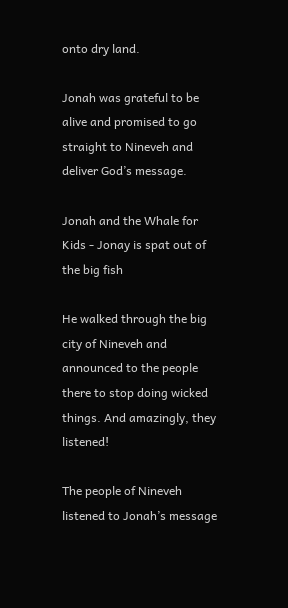onto dry land.

Jonah was grateful to be alive and promised to go straight to Nineveh and deliver God’s message.

Jonah and the Whale for Kids - Jonay is spat out of the big fish

He walked through the big city of Nineveh and announced to the people there to stop doing wicked things. And amazingly, they listened!

The people of Nineveh listened to Jonah’s message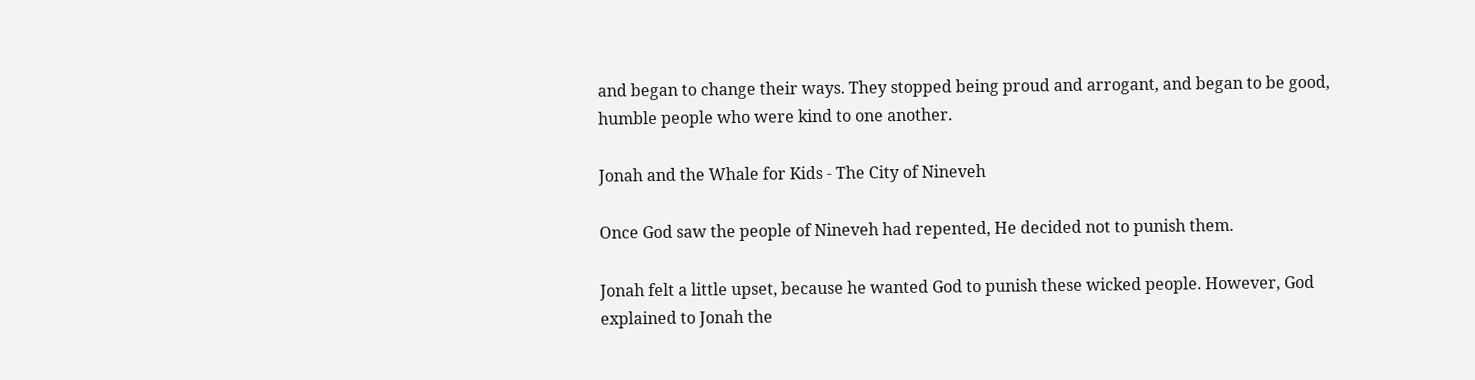and began to change their ways. They stopped being proud and arrogant, and began to be good, humble people who were kind to one another.

Jonah and the Whale for Kids - The City of Nineveh

Once God saw the people of Nineveh had repented, He decided not to punish them.

Jonah felt a little upset, because he wanted God to punish these wicked people. However, God explained to Jonah the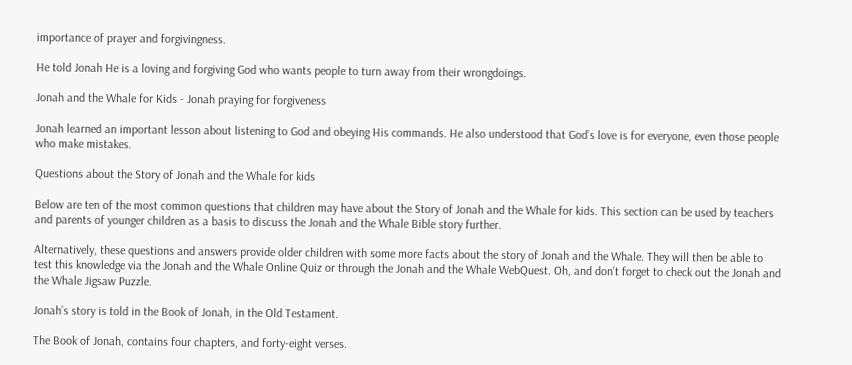importance of prayer and forgivingness.

He told Jonah He is a loving and forgiving God who wants people to turn away from their wrongdoings.

Jonah and the Whale for Kids - Jonah praying for forgiveness

Jonah learned an important lesson about listening to God and obeying His commands. He also understood that God’s love is for everyone, even those people who make mistakes.

Questions about the Story of Jonah and the Whale for kids

Below are ten of the most common questions that children may have about the Story of Jonah and the Whale for kids. This section can be used by teachers and parents of younger children as a basis to discuss the Jonah and the Whale Bible story further.

Alternatively, these questions and answers provide older children with some more facts about the story of Jonah and the Whale. They will then be able to test this knowledge via the Jonah and the Whale Online Quiz or through the Jonah and the Whale WebQuest. Oh, and don’t forget to check out the Jonah and the Whale Jigsaw Puzzle.

Jonah’s story is told in the Book of Jonah, in the Old Testament.

The Book of Jonah, contains four chapters, and forty-eight verses.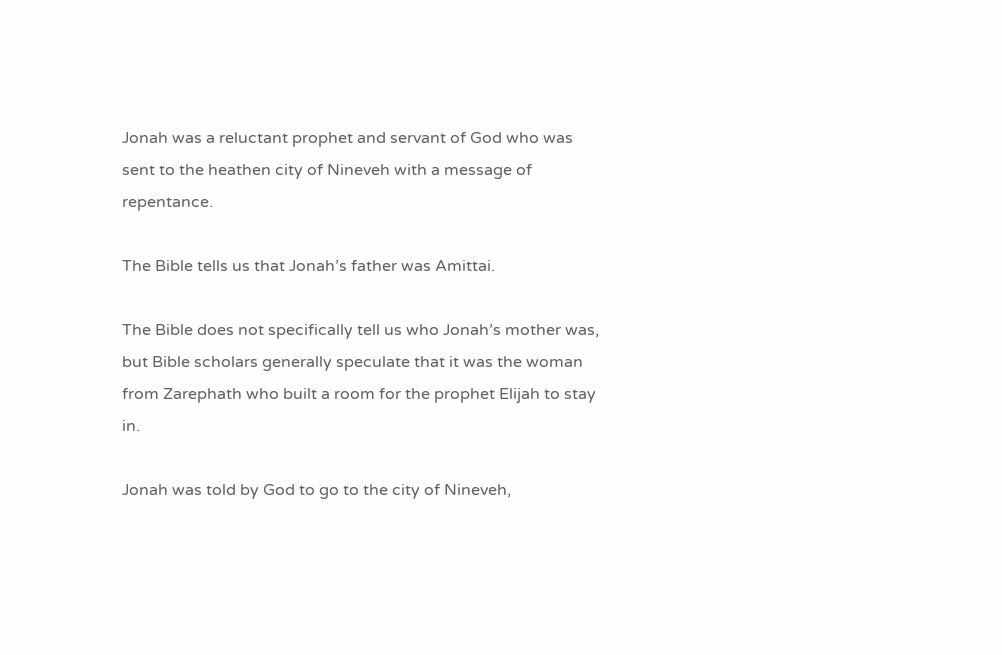Jonah was a reluctant prophet and servant of God who was sent to the heathen city of Nineveh with a message of repentance.

The Bible tells us that Jonah’s father was Amittai.

The Bible does not specifically tell us who Jonah’s mother was, but Bible scholars generally speculate that it was the woman from Zarephath who built a room for the prophet Elijah to stay in.

Jonah was told by God to go to the city of Nineveh,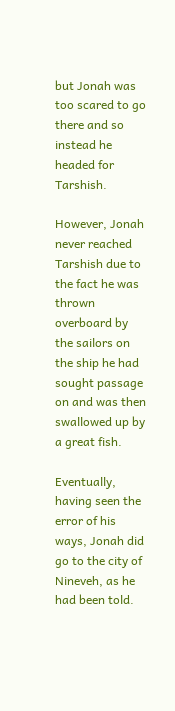but Jonah was too scared to go there and so instead he headed for Tarshish.

However, Jonah never reached Tarshish due to the fact he was thrown overboard by the sailors on the ship he had sought passage on and was then swallowed up by a great fish.

Eventually, having seen the error of his ways, Jonah did go to the city of Nineveh, as he had been told.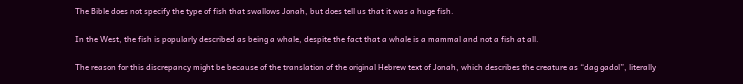The Bible does not specify the type of fish that swallows Jonah, but does tell us that it was a huge fish.

In the West, the fish is popularly described as being a whale, despite the fact that a whale is a mammal and not a fish at all.

The reason for this discrepancy might be because of the translation of the original Hebrew text of Jonah, which describes the creature as “dag gadol”, literally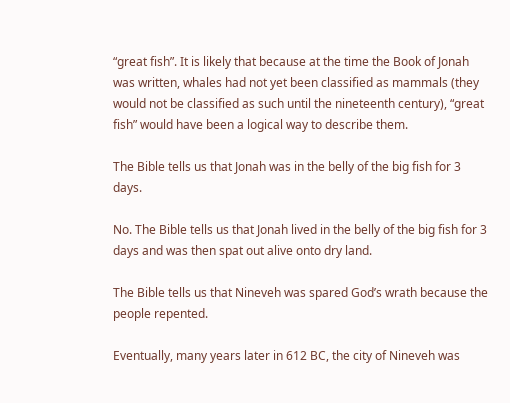“great fish”. It is likely that because at the time the Book of Jonah was written, whales had not yet been classified as mammals (they would not be classified as such until the nineteenth century), “great fish” would have been a logical way to describe them.

The Bible tells us that Jonah was in the belly of the big fish for 3 days.

No. The Bible tells us that Jonah lived in the belly of the big fish for 3 days and was then spat out alive onto dry land.

The Bible tells us that Nineveh was spared God’s wrath because the people repented.

Eventually, many years later in 612 BC, the city of Nineveh was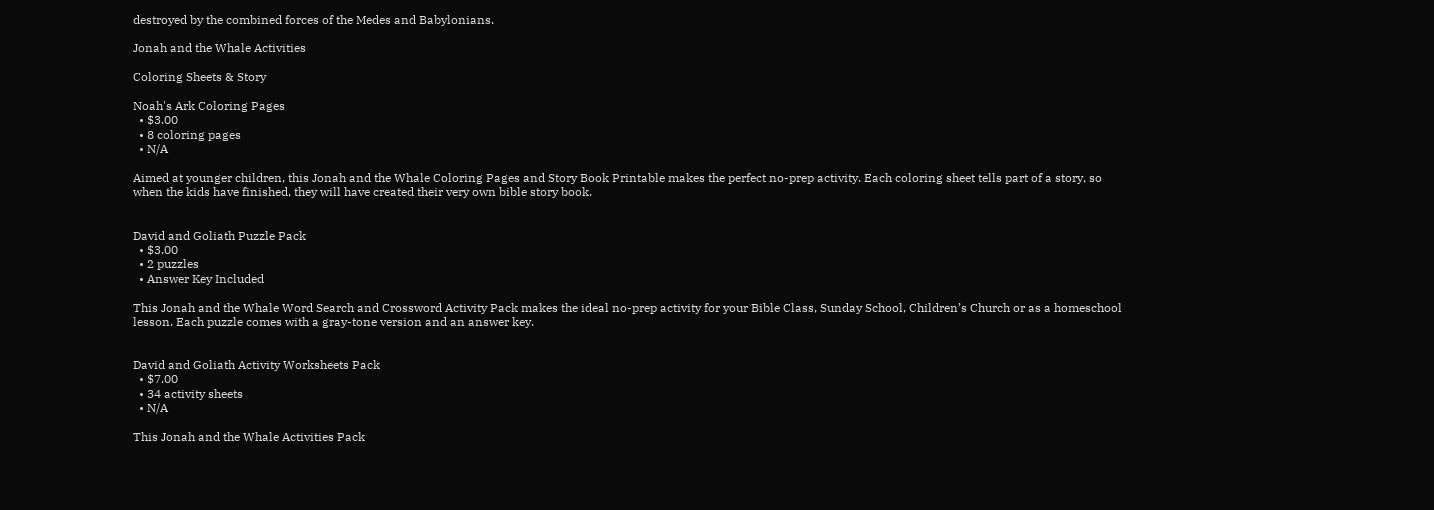destroyed by the combined forces of the Medes and Babylonians.

Jonah and the Whale Activities

Coloring Sheets & Story

Noah's Ark Coloring Pages
  • $3.00
  • 8 coloring pages
  • N/A

Aimed at younger children, this Jonah and the Whale Coloring Pages and Story Book Printable makes the perfect no-prep activity. Each coloring sheet tells part of a story, so when the kids have finished, they will have created their very own bible story book.


David and Goliath Puzzle Pack
  • $3.00
  • 2 puzzles
  • Answer Key Included

This Jonah and the Whale Word Search and Crossword Activity Pack makes the ideal no-prep activity for your Bible Class, Sunday School, Children’s Church or as a homeschool lesson. Each puzzle comes with a gray-tone version and an answer key.


David and Goliath Activity Worksheets Pack
  • $7.00
  • 34 activity sheets
  • N/A

This Jonah and the Whale Activities Pack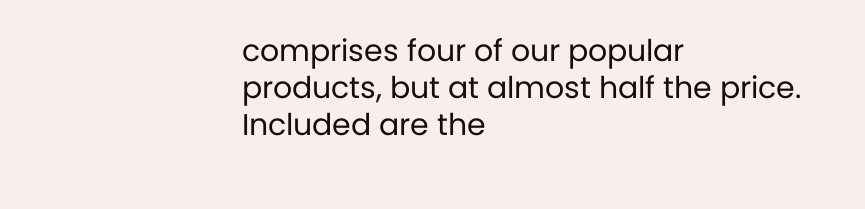comprises four of our popular products, but at almost half the price. Included are the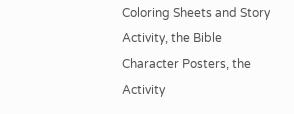Coloring Sheets and Story Activity, the Bible Character Posters, the Activity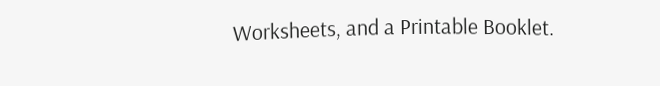Worksheets, and a Printable Booklet.